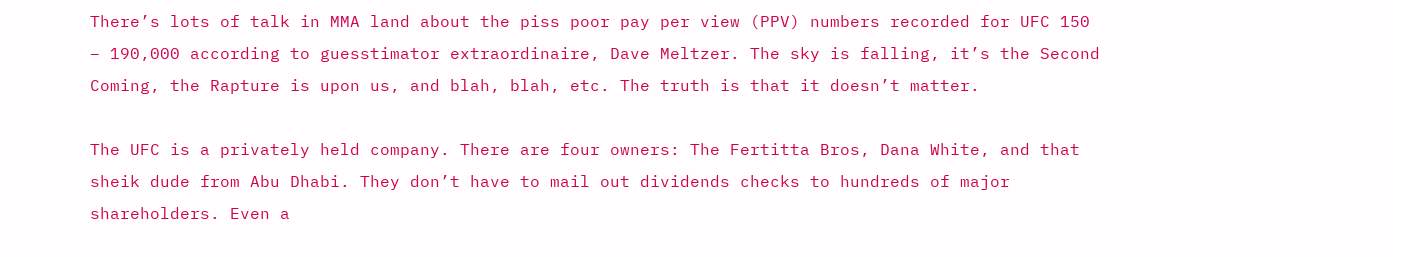There’s lots of talk in MMA land about the piss poor pay per view (PPV) numbers recorded for UFC 150 – 190,000 according to guesstimator extraordinaire, Dave Meltzer. The sky is falling, it’s the Second Coming, the Rapture is upon us, and blah, blah, etc. The truth is that it doesn’t matter.

The UFC is a privately held company. There are four owners: The Fertitta Bros, Dana White, and that sheik dude from Abu Dhabi. They don’t have to mail out dividends checks to hundreds of major shareholders. Even a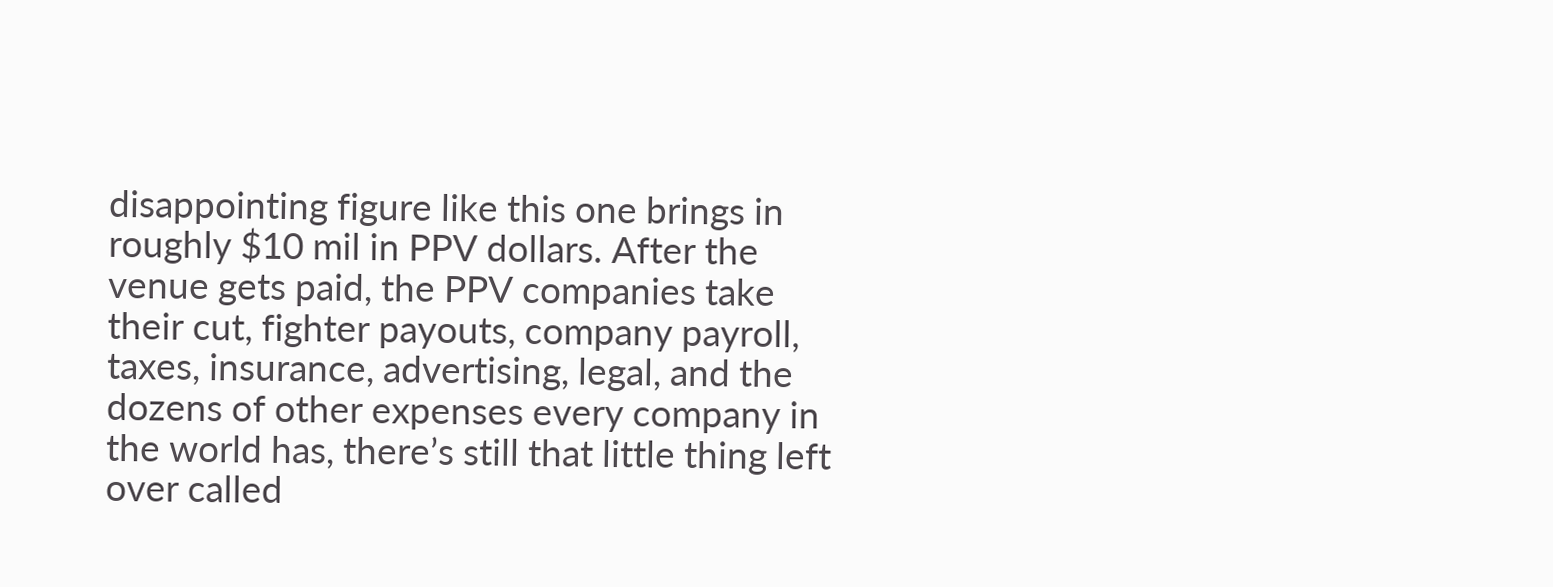disappointing figure like this one brings in roughly $10 mil in PPV dollars. After the venue gets paid, the PPV companies take their cut, fighter payouts, company payroll, taxes, insurance, advertising, legal, and the dozens of other expenses every company in the world has, there’s still that little thing left over called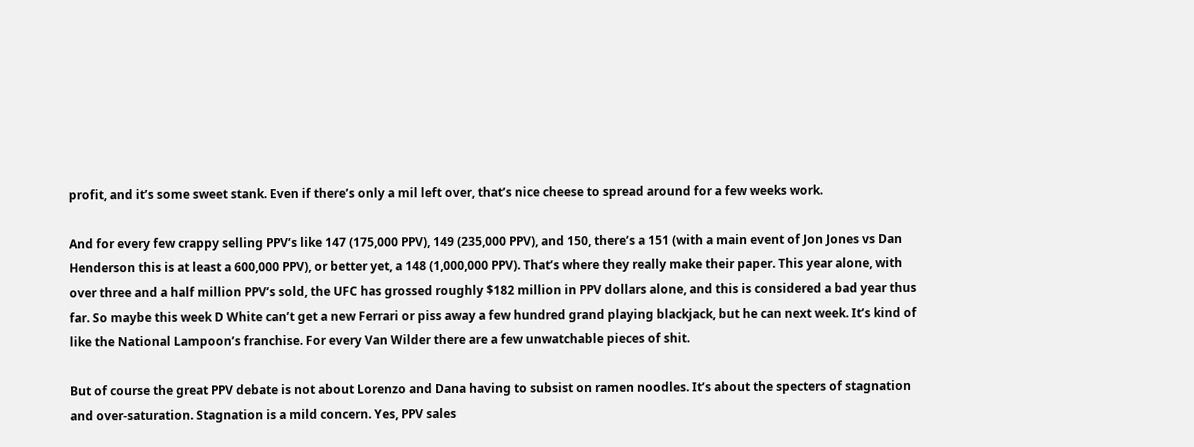profit, and it’s some sweet stank. Even if there’s only a mil left over, that’s nice cheese to spread around for a few weeks work.

And for every few crappy selling PPV’s like 147 (175,000 PPV), 149 (235,000 PPV), and 150, there’s a 151 (with a main event of Jon Jones vs Dan Henderson this is at least a 600,000 PPV), or better yet, a 148 (1,000,000 PPV). That’s where they really make their paper. This year alone, with over three and a half million PPV’s sold, the UFC has grossed roughly $182 million in PPV dollars alone, and this is considered a bad year thus far. So maybe this week D White can’t get a new Ferrari or piss away a few hundred grand playing blackjack, but he can next week. It’s kind of like the National Lampoon’s franchise. For every Van Wilder there are a few unwatchable pieces of shit.

But of course the great PPV debate is not about Lorenzo and Dana having to subsist on ramen noodles. It’s about the specters of stagnation and over-saturation. Stagnation is a mild concern. Yes, PPV sales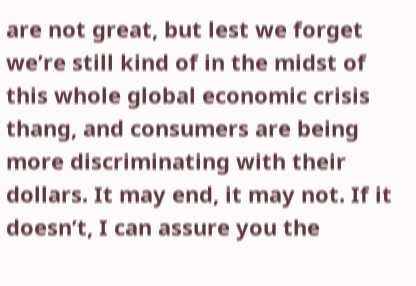are not great, but lest we forget we’re still kind of in the midst of this whole global economic crisis thang, and consumers are being more discriminating with their dollars. It may end, it may not. If it doesn’t, I can assure you the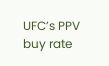UFC’s PPV buy rate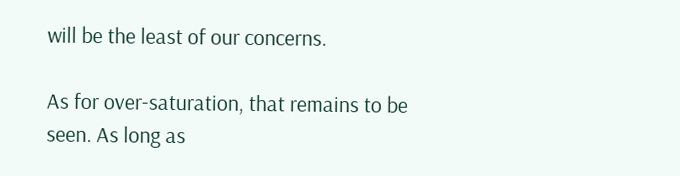will be the least of our concerns.

As for over-saturation, that remains to be seen. As long as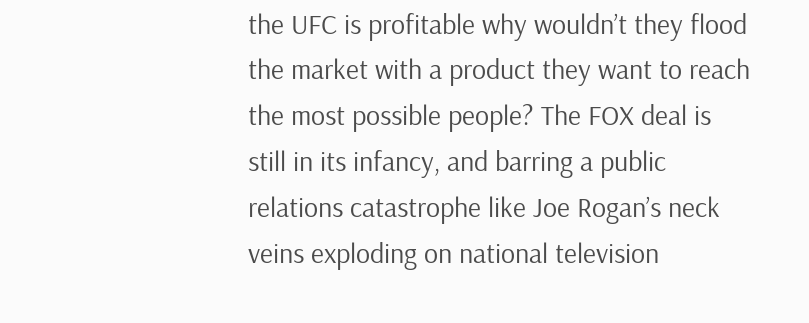the UFC is profitable why wouldn’t they flood the market with a product they want to reach the most possible people? The FOX deal is still in its infancy, and barring a public relations catastrophe like Joe Rogan’s neck veins exploding on national television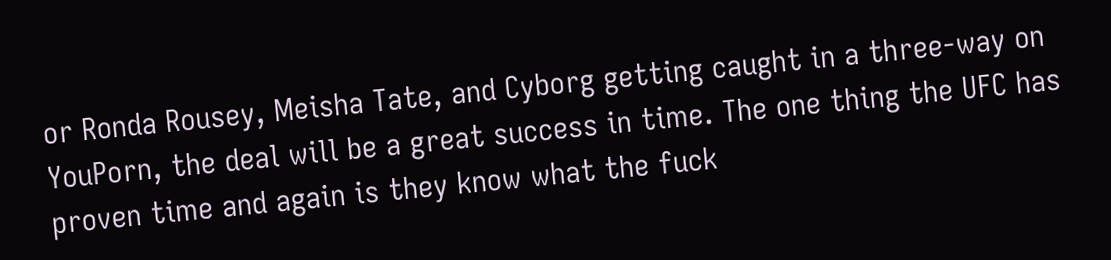or Ronda Rousey, Meisha Tate, and Cyborg getting caught in a three-way on YouPorn, the deal will be a great success in time. The one thing the UFC has proven time and again is they know what the fuck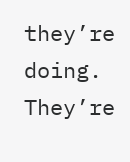they’re doing. They’re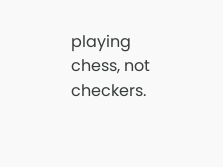playing chess, not checkers.